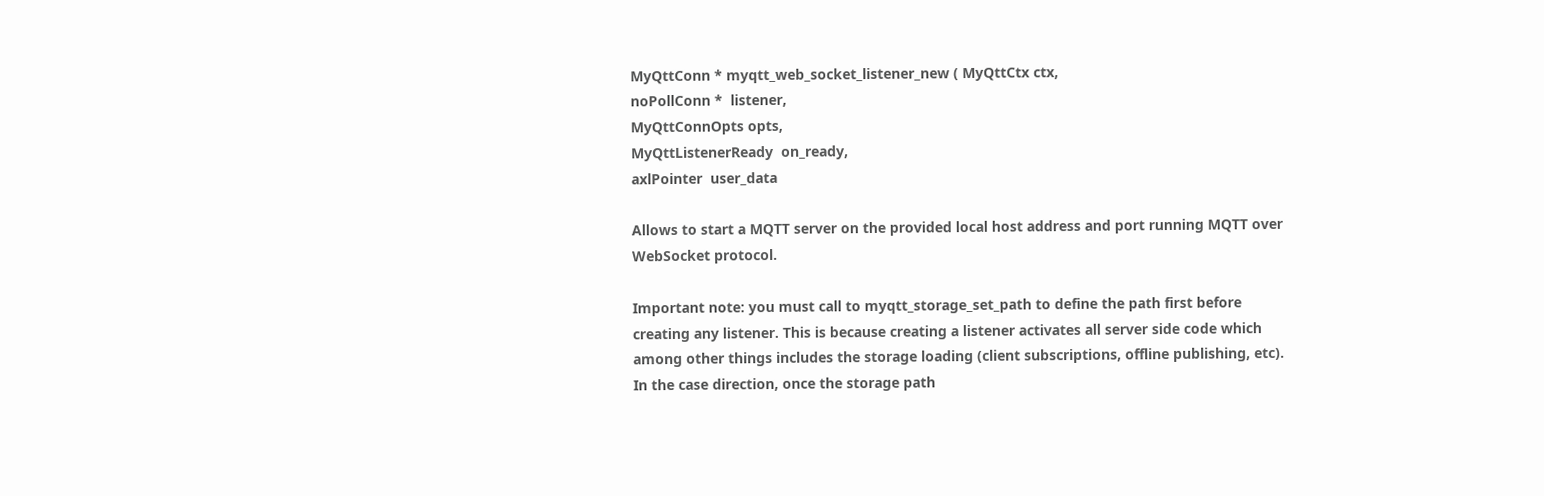MyQttConn * myqtt_web_socket_listener_new ( MyQttCtx ctx,
noPollConn *  listener,
MyQttConnOpts opts,
MyQttListenerReady  on_ready,
axlPointer  user_data

Allows to start a MQTT server on the provided local host address and port running MQTT over WebSocket protocol.

Important note: you must call to myqtt_storage_set_path to define the path first before creating any listener. This is because creating a listener activates all server side code which among other things includes the storage loading (client subscriptions, offline publishing, etc). In the case direction, once the storage path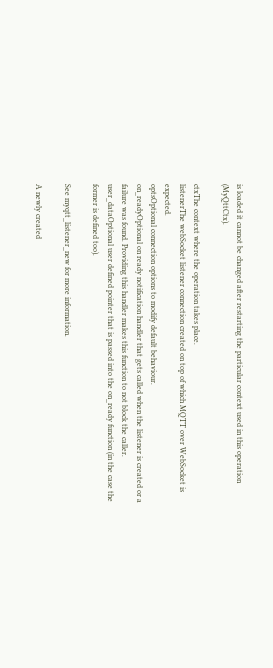is loaded it cannot be changed after restarting the particular context used in this operation (MyQttCtx).

ctxThe context where the operation takes place.
listenerThe webSocket listener connection created on top of which MQTT over WebSocket is expected.
optsOptional connection options to modify default behaviour.
on_readyOptional on ready notification handler that gets called when the listener is created or a failure was found. Providing this handler makes this function to not block the caller.
user_dataOptional user defined pointer that is passed into the on_ready function (in the case the former is defined too).

See myqtt_listener_new for more information.

A newly created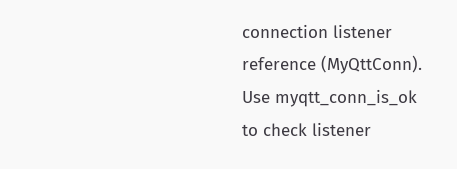connection listener reference (MyQttConn). Use myqtt_conn_is_ok to check listener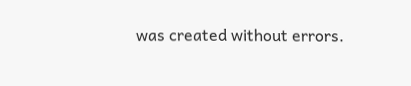was created without errors.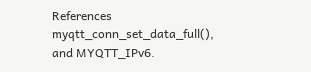References myqtt_conn_set_data_full(), and MYQTT_IPv6.